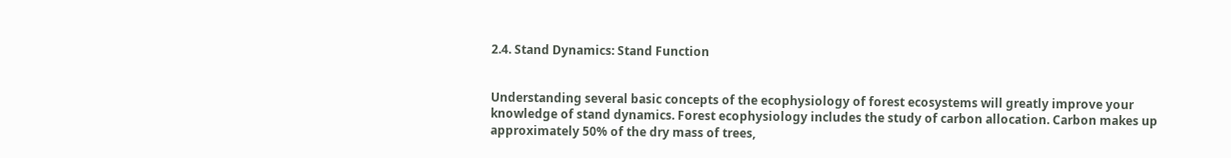2.4. Stand Dynamics: Stand Function


Understanding several basic concepts of the ecophysiology of forest ecosystems will greatly improve your knowledge of stand dynamics. Forest ecophysiology includes the study of carbon allocation. Carbon makes up approximately 50% of the dry mass of trees,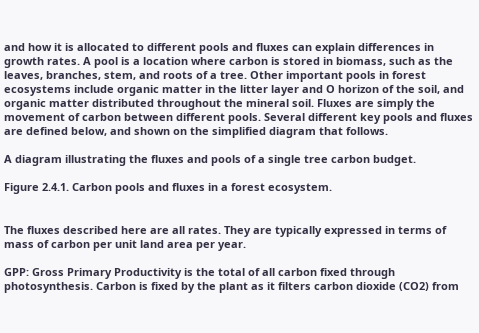and how it is allocated to different pools and fluxes can explain differences in growth rates. A pool is a location where carbon is stored in biomass, such as the leaves, branches, stem, and roots of a tree. Other important pools in forest ecosystems include organic matter in the litter layer and O horizon of the soil, and organic matter distributed throughout the mineral soil. Fluxes are simply the movement of carbon between different pools. Several different key pools and fluxes are defined below, and shown on the simplified diagram that follows.

A diagram illustrating the fluxes and pools of a single tree carbon budget.

Figure 2.4.1. Carbon pools and fluxes in a forest ecosystem.


The fluxes described here are all rates. They are typically expressed in terms of mass of carbon per unit land area per year.

GPP: Gross Primary Productivity is the total of all carbon fixed through photosynthesis. Carbon is fixed by the plant as it filters carbon dioxide (CO2) from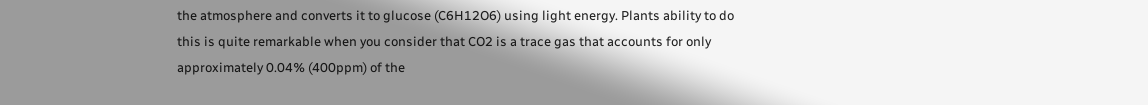the atmosphere and converts it to glucose (C6H12O6) using light energy. Plants ability to do this is quite remarkable when you consider that CO2 is a trace gas that accounts for only approximately 0.04% (400ppm) of the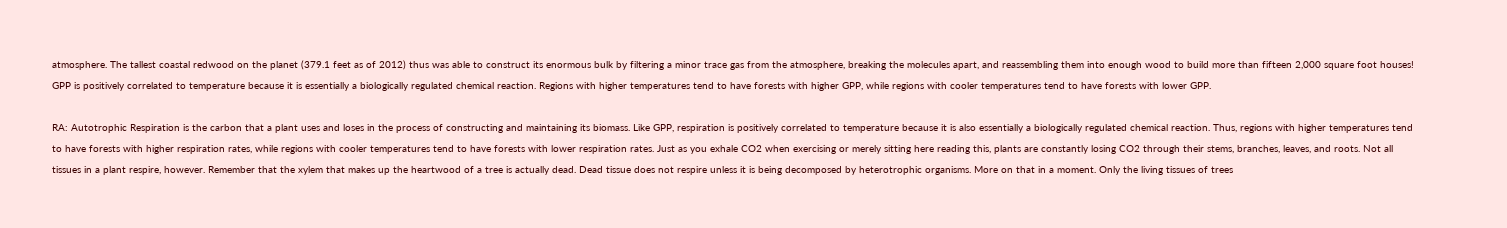atmosphere. The tallest coastal redwood on the planet (379.1 feet as of 2012) thus was able to construct its enormous bulk by filtering a minor trace gas from the atmosphere, breaking the molecules apart, and reassembling them into enough wood to build more than fifteen 2,000 square foot houses! GPP is positively correlated to temperature because it is essentially a biologically regulated chemical reaction. Regions with higher temperatures tend to have forests with higher GPP, while regions with cooler temperatures tend to have forests with lower GPP.

RA: Autotrophic Respiration is the carbon that a plant uses and loses in the process of constructing and maintaining its biomass. Like GPP, respiration is positively correlated to temperature because it is also essentially a biologically regulated chemical reaction. Thus, regions with higher temperatures tend to have forests with higher respiration rates, while regions with cooler temperatures tend to have forests with lower respiration rates. Just as you exhale CO2 when exercising or merely sitting here reading this, plants are constantly losing CO2 through their stems, branches, leaves, and roots. Not all tissues in a plant respire, however. Remember that the xylem that makes up the heartwood of a tree is actually dead. Dead tissue does not respire unless it is being decomposed by heterotrophic organisms. More on that in a moment. Only the living tissues of trees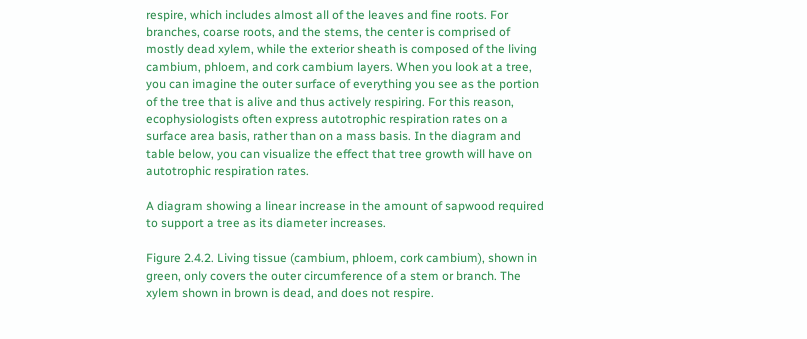respire, which includes almost all of the leaves and fine roots. For branches, coarse roots, and the stems, the center is comprised of mostly dead xylem, while the exterior sheath is composed of the living cambium, phloem, and cork cambium layers. When you look at a tree, you can imagine the outer surface of everything you see as the portion of the tree that is alive and thus actively respiring. For this reason, ecophysiologists often express autotrophic respiration rates on a surface area basis, rather than on a mass basis. In the diagram and table below, you can visualize the effect that tree growth will have on autotrophic respiration rates.

A diagram showing a linear increase in the amount of sapwood required to support a tree as its diameter increases.

Figure 2.4.2. Living tissue (cambium, phloem, cork cambium), shown in green, only covers the outer circumference of a stem or branch. The xylem shown in brown is dead, and does not respire.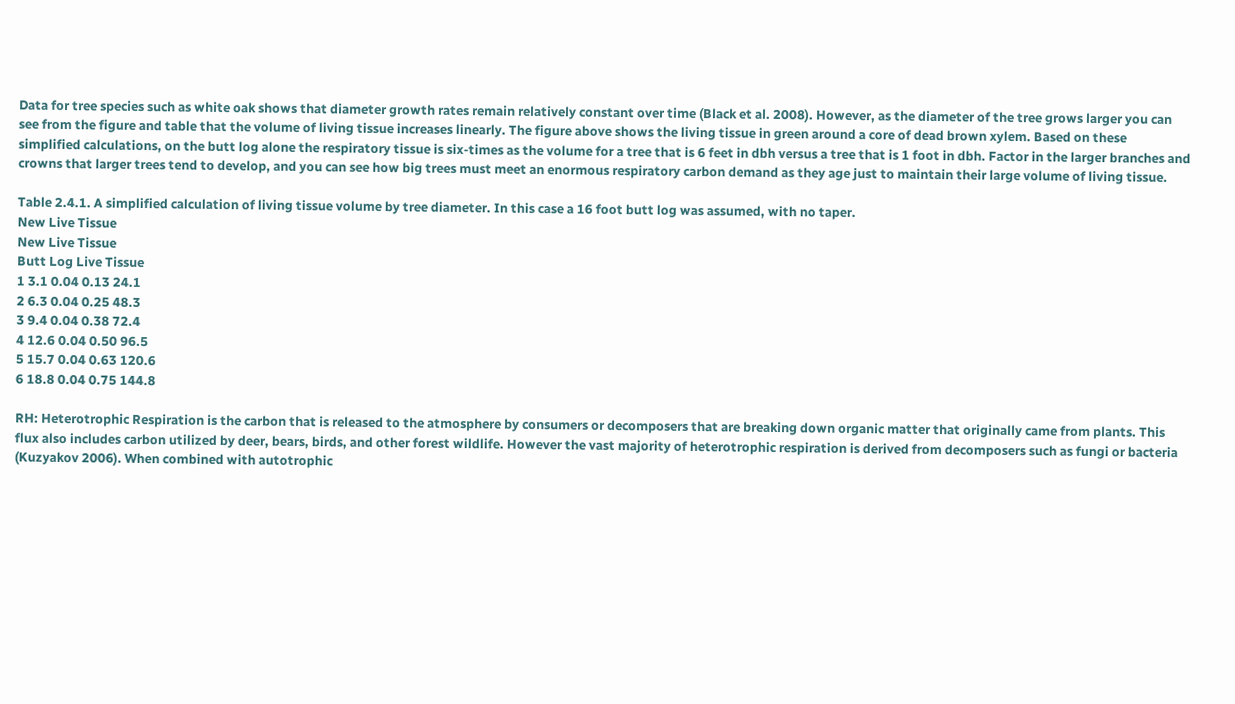Data for tree species such as white oak shows that diameter growth rates remain relatively constant over time (Black et al. 2008). However, as the diameter of the tree grows larger you can see from the figure and table that the volume of living tissue increases linearly. The figure above shows the living tissue in green around a core of dead brown xylem. Based on these simplified calculations, on the butt log alone the respiratory tissue is six-times as the volume for a tree that is 6 feet in dbh versus a tree that is 1 foot in dbh. Factor in the larger branches and crowns that larger trees tend to develop, and you can see how big trees must meet an enormous respiratory carbon demand as they age just to maintain their large volume of living tissue.

Table 2.4.1. A simplified calculation of living tissue volume by tree diameter. In this case a 16 foot butt log was assumed, with no taper.
New Live Tissue
New Live Tissue
Butt Log Live Tissue
1 3.1 0.04 0.13 24.1
2 6.3 0.04 0.25 48.3
3 9.4 0.04 0.38 72.4
4 12.6 0.04 0.50 96.5
5 15.7 0.04 0.63 120.6
6 18.8 0.04 0.75 144.8

RH: Heterotrophic Respiration is the carbon that is released to the atmosphere by consumers or decomposers that are breaking down organic matter that originally came from plants. This flux also includes carbon utilized by deer, bears, birds, and other forest wildlife. However the vast majority of heterotrophic respiration is derived from decomposers such as fungi or bacteria (Kuzyakov 2006). When combined with autotrophic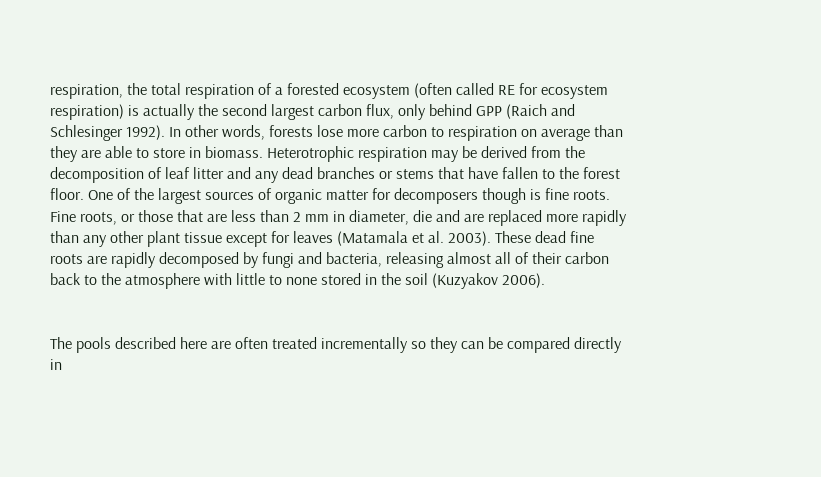respiration, the total respiration of a forested ecosystem (often called RE for ecosystem respiration) is actually the second largest carbon flux, only behind GPP (Raich and Schlesinger 1992). In other words, forests lose more carbon to respiration on average than they are able to store in biomass. Heterotrophic respiration may be derived from the decomposition of leaf litter and any dead branches or stems that have fallen to the forest floor. One of the largest sources of organic matter for decomposers though is fine roots. Fine roots, or those that are less than 2 mm in diameter, die and are replaced more rapidly than any other plant tissue except for leaves (Matamala et al. 2003). These dead fine roots are rapidly decomposed by fungi and bacteria, releasing almost all of their carbon back to the atmosphere with little to none stored in the soil (Kuzyakov 2006).


The pools described here are often treated incrementally so they can be compared directly in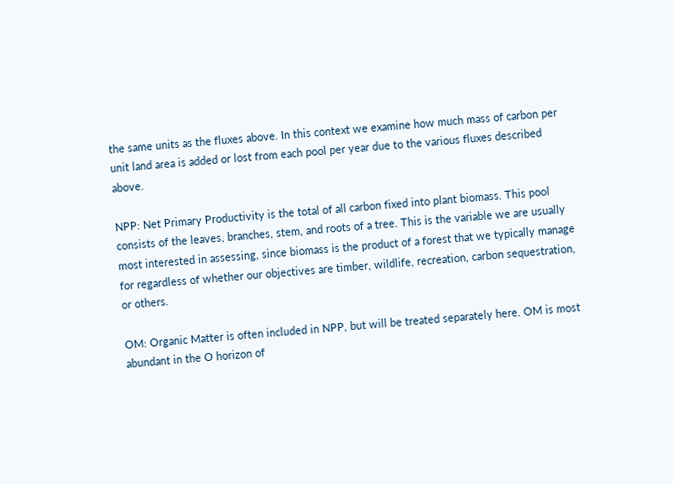the same units as the fluxes above. In this context we examine how much mass of carbon per unit land area is added or lost from each pool per year due to the various fluxes described above.

NPP: Net Primary Productivity is the total of all carbon fixed into plant biomass. This pool consists of the leaves, branches, stem, and roots of a tree. This is the variable we are usually most interested in assessing, since biomass is the product of a forest that we typically manage for regardless of whether our objectives are timber, wildlife, recreation, carbon sequestration, or others.

OM: Organic Matter is often included in NPP, but will be treated separately here. OM is most abundant in the O horizon of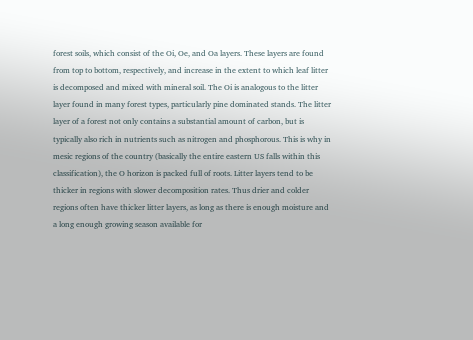forest soils, which consist of the Oi, Oe, and Oa layers. These layers are found from top to bottom, respectively, and increase in the extent to which leaf litter is decomposed and mixed with mineral soil. The Oi is analogous to the litter layer found in many forest types, particularly pine dominated stands. The litter layer of a forest not only contains a substantial amount of carbon, but is typically also rich in nutrients such as nitrogen and phosphorous. This is why in mesic regions of the country (basically the entire eastern US falls within this classification), the O horizon is packed full of roots. Litter layers tend to be thicker in regions with slower decomposition rates. Thus drier and colder regions often have thicker litter layers, as long as there is enough moisture and a long enough growing season available for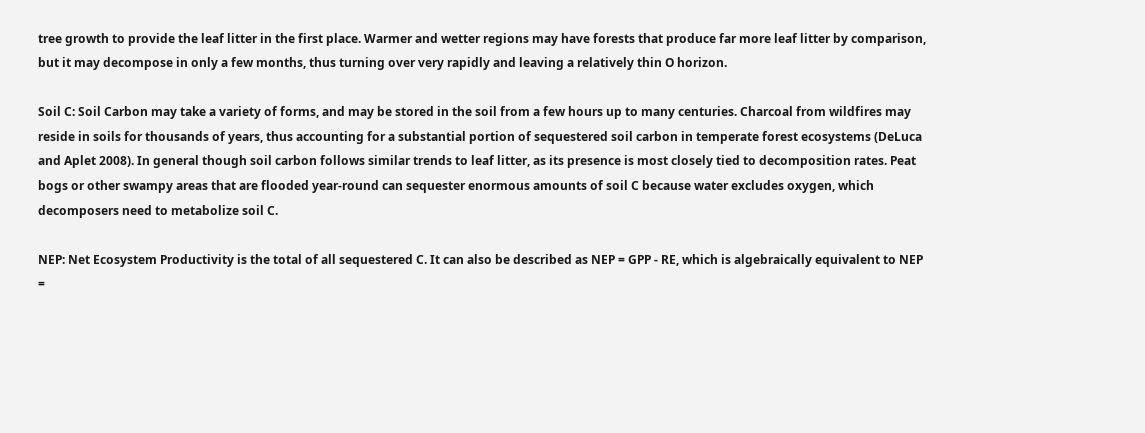tree growth to provide the leaf litter in the first place. Warmer and wetter regions may have forests that produce far more leaf litter by comparison, but it may decompose in only a few months, thus turning over very rapidly and leaving a relatively thin O horizon.

Soil C: Soil Carbon may take a variety of forms, and may be stored in the soil from a few hours up to many centuries. Charcoal from wildfires may reside in soils for thousands of years, thus accounting for a substantial portion of sequestered soil carbon in temperate forest ecosystems (DeLuca and Aplet 2008). In general though soil carbon follows similar trends to leaf litter, as its presence is most closely tied to decomposition rates. Peat bogs or other swampy areas that are flooded year-round can sequester enormous amounts of soil C because water excludes oxygen, which decomposers need to metabolize soil C.

NEP: Net Ecosystem Productivity is the total of all sequestered C. It can also be described as NEP = GPP - RE, which is algebraically equivalent to NEP =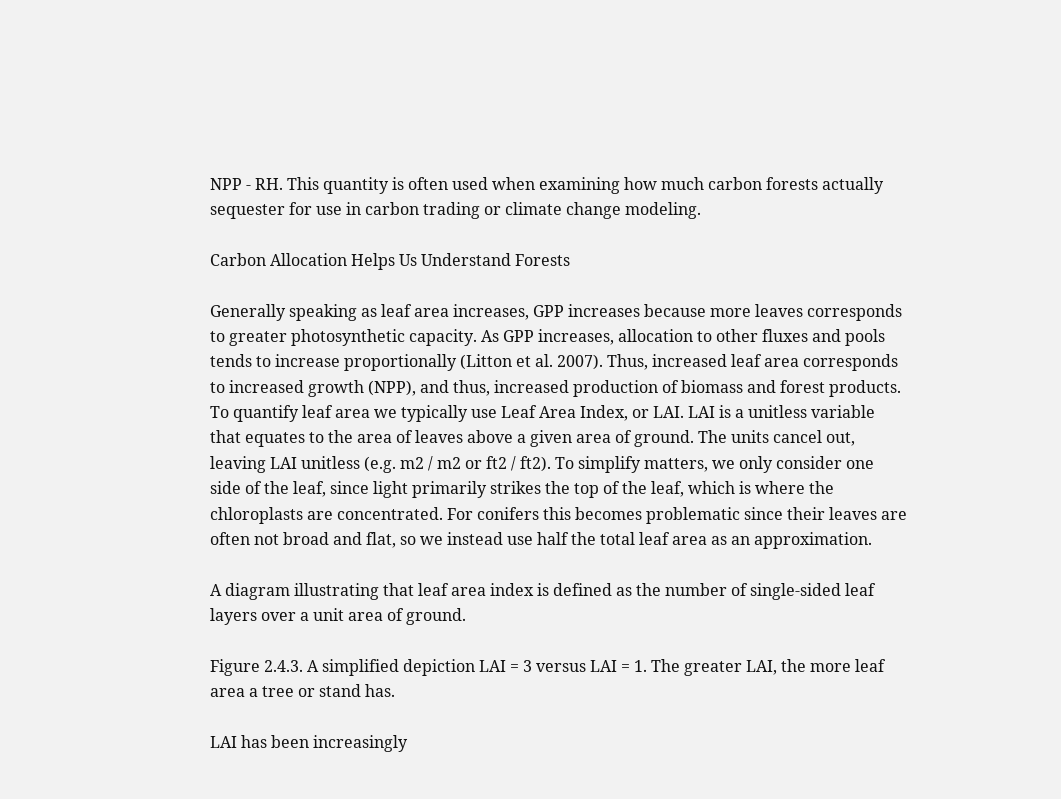NPP - RH. This quantity is often used when examining how much carbon forests actually sequester for use in carbon trading or climate change modeling.

Carbon Allocation Helps Us Understand Forests

Generally speaking as leaf area increases, GPP increases because more leaves corresponds to greater photosynthetic capacity. As GPP increases, allocation to other fluxes and pools tends to increase proportionally (Litton et al. 2007). Thus, increased leaf area corresponds to increased growth (NPP), and thus, increased production of biomass and forest products. To quantify leaf area we typically use Leaf Area Index, or LAI. LAI is a unitless variable that equates to the area of leaves above a given area of ground. The units cancel out, leaving LAI unitless (e.g. m2 / m2 or ft2 / ft2). To simplify matters, we only consider one side of the leaf, since light primarily strikes the top of the leaf, which is where the chloroplasts are concentrated. For conifers this becomes problematic since their leaves are often not broad and flat, so we instead use half the total leaf area as an approximation.

A diagram illustrating that leaf area index is defined as the number of single-sided leaf layers over a unit area of ground.

Figure 2.4.3. A simplified depiction LAI = 3 versus LAI = 1. The greater LAI, the more leaf area a tree or stand has.

LAI has been increasingly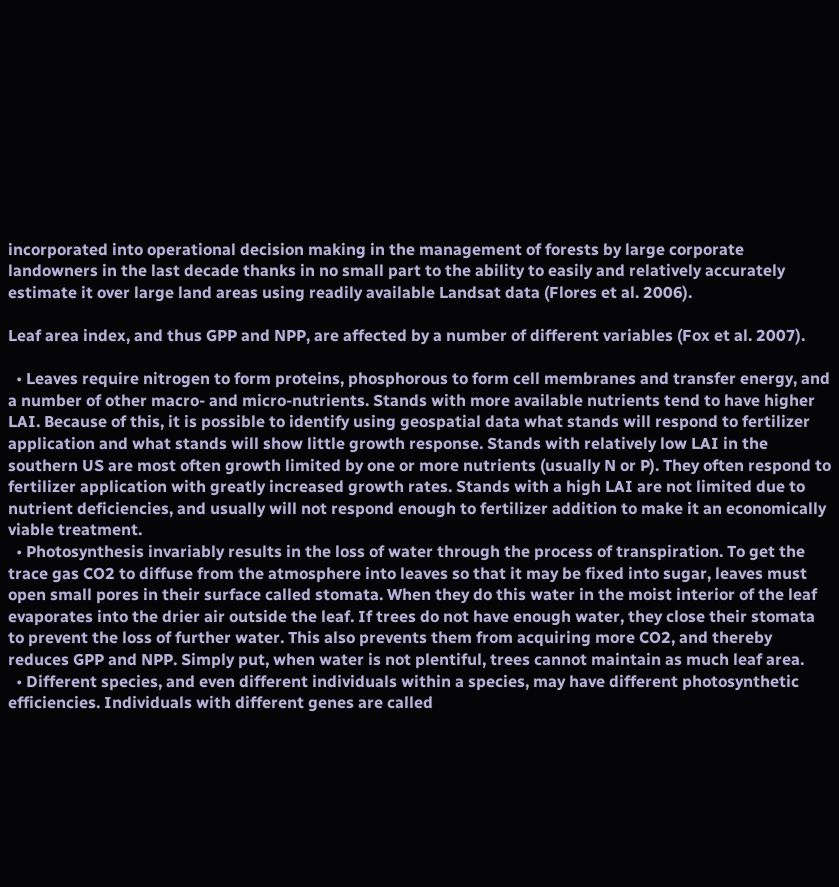incorporated into operational decision making in the management of forests by large corporate landowners in the last decade thanks in no small part to the ability to easily and relatively accurately estimate it over large land areas using readily available Landsat data (Flores et al. 2006).

Leaf area index, and thus GPP and NPP, are affected by a number of different variables (Fox et al. 2007).

  • Leaves require nitrogen to form proteins, phosphorous to form cell membranes and transfer energy, and a number of other macro- and micro-nutrients. Stands with more available nutrients tend to have higher LAI. Because of this, it is possible to identify using geospatial data what stands will respond to fertilizer application and what stands will show little growth response. Stands with relatively low LAI in the southern US are most often growth limited by one or more nutrients (usually N or P). They often respond to fertilizer application with greatly increased growth rates. Stands with a high LAI are not limited due to nutrient deficiencies, and usually will not respond enough to fertilizer addition to make it an economically viable treatment.
  • Photosynthesis invariably results in the loss of water through the process of transpiration. To get the trace gas CO2 to diffuse from the atmosphere into leaves so that it may be fixed into sugar, leaves must open small pores in their surface called stomata. When they do this water in the moist interior of the leaf evaporates into the drier air outside the leaf. If trees do not have enough water, they close their stomata to prevent the loss of further water. This also prevents them from acquiring more CO2, and thereby reduces GPP and NPP. Simply put, when water is not plentiful, trees cannot maintain as much leaf area.
  • Different species, and even different individuals within a species, may have different photosynthetic efficiencies. Individuals with different genes are called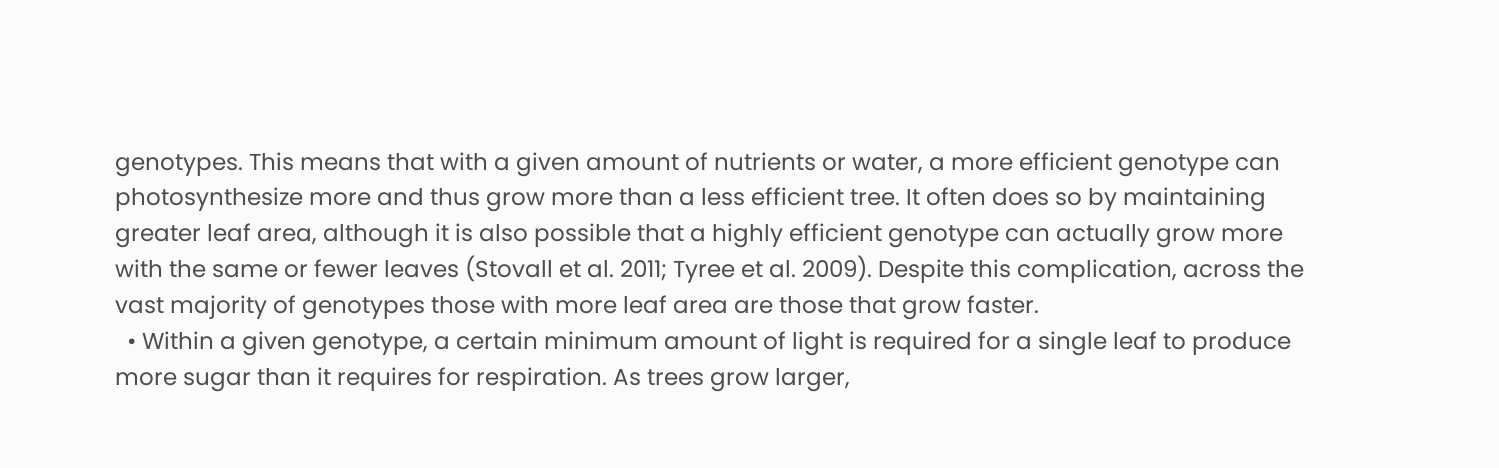genotypes. This means that with a given amount of nutrients or water, a more efficient genotype can photosynthesize more and thus grow more than a less efficient tree. It often does so by maintaining greater leaf area, although it is also possible that a highly efficient genotype can actually grow more with the same or fewer leaves (Stovall et al. 2011; Tyree et al. 2009). Despite this complication, across the vast majority of genotypes those with more leaf area are those that grow faster.
  • Within a given genotype, a certain minimum amount of light is required for a single leaf to produce more sugar than it requires for respiration. As trees grow larger,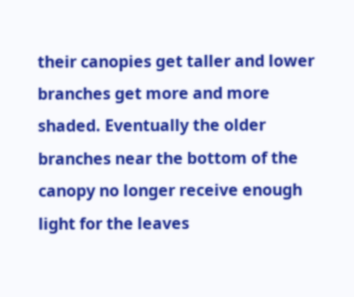their canopies get taller and lower branches get more and more shaded. Eventually the older branches near the bottom of the canopy no longer receive enough light for the leaves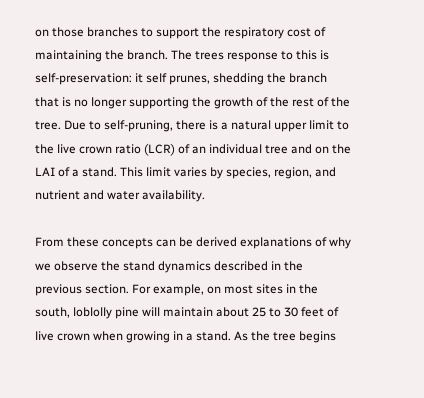on those branches to support the respiratory cost of maintaining the branch. The trees response to this is self-preservation: it self prunes, shedding the branch that is no longer supporting the growth of the rest of the tree. Due to self-pruning, there is a natural upper limit to the live crown ratio (LCR) of an individual tree and on the LAI of a stand. This limit varies by species, region, and nutrient and water availability.

From these concepts can be derived explanations of why we observe the stand dynamics described in the previous section. For example, on most sites in the south, loblolly pine will maintain about 25 to 30 feet of live crown when growing in a stand. As the tree begins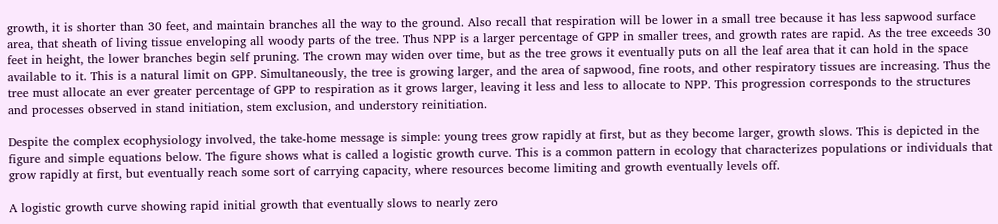growth, it is shorter than 30 feet, and maintain branches all the way to the ground. Also recall that respiration will be lower in a small tree because it has less sapwood surface area, that sheath of living tissue enveloping all woody parts of the tree. Thus NPP is a larger percentage of GPP in smaller trees, and growth rates are rapid. As the tree exceeds 30 feet in height, the lower branches begin self pruning. The crown may widen over time, but as the tree grows it eventually puts on all the leaf area that it can hold in the space available to it. This is a natural limit on GPP. Simultaneously, the tree is growing larger, and the area of sapwood, fine roots, and other respiratory tissues are increasing. Thus the tree must allocate an ever greater percentage of GPP to respiration as it grows larger, leaving it less and less to allocate to NPP. This progression corresponds to the structures and processes observed in stand initiation, stem exclusion, and understory reinitiation.

Despite the complex ecophysiology involved, the take-home message is simple: young trees grow rapidly at first, but as they become larger, growth slows. This is depicted in the figure and simple equations below. The figure shows what is called a logistic growth curve. This is a common pattern in ecology that characterizes populations or individuals that grow rapidly at first, but eventually reach some sort of carrying capacity, where resources become limiting and growth eventually levels off.

A logistic growth curve showing rapid initial growth that eventually slows to nearly zero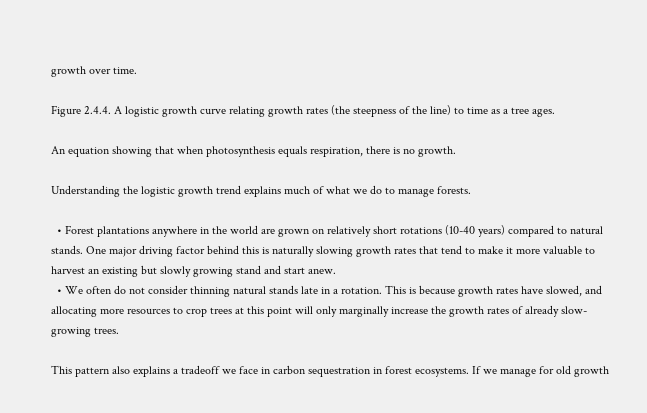growth over time.

Figure 2.4.4. A logistic growth curve relating growth rates (the steepness of the line) to time as a tree ages.

An equation showing that when photosynthesis equals respiration, there is no growth.

Understanding the logistic growth trend explains much of what we do to manage forests.

  • Forest plantations anywhere in the world are grown on relatively short rotations (10-40 years) compared to natural stands. One major driving factor behind this is naturally slowing growth rates that tend to make it more valuable to harvest an existing but slowly growing stand and start anew.
  • We often do not consider thinning natural stands late in a rotation. This is because growth rates have slowed, and allocating more resources to crop trees at this point will only marginally increase the growth rates of already slow-growing trees.

This pattern also explains a tradeoff we face in carbon sequestration in forest ecosystems. If we manage for old growth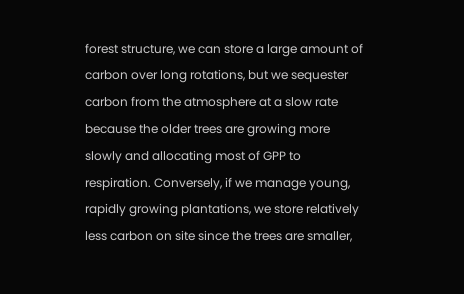forest structure, we can store a large amount of carbon over long rotations, but we sequester carbon from the atmosphere at a slow rate because the older trees are growing more slowly and allocating most of GPP to respiration. Conversely, if we manage young, rapidly growing plantations, we store relatively less carbon on site since the trees are smaller,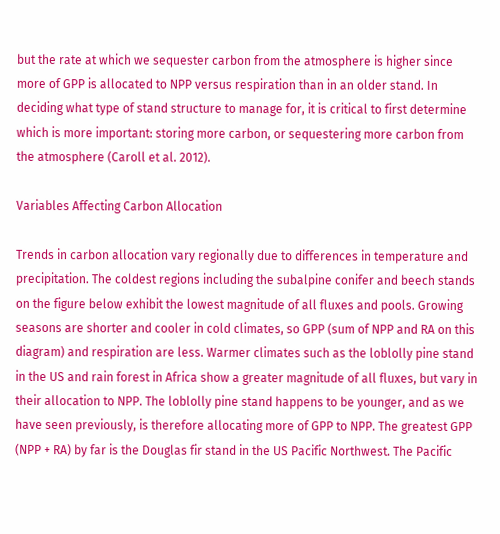but the rate at which we sequester carbon from the atmosphere is higher since more of GPP is allocated to NPP versus respiration than in an older stand. In deciding what type of stand structure to manage for, it is critical to first determine which is more important: storing more carbon, or sequestering more carbon from the atmosphere (Caroll et al. 2012).

Variables Affecting Carbon Allocation

Trends in carbon allocation vary regionally due to differences in temperature and precipitation. The coldest regions including the subalpine conifer and beech stands on the figure below exhibit the lowest magnitude of all fluxes and pools. Growing seasons are shorter and cooler in cold climates, so GPP (sum of NPP and RA on this diagram) and respiration are less. Warmer climates such as the loblolly pine stand in the US and rain forest in Africa show a greater magnitude of all fluxes, but vary in their allocation to NPP. The loblolly pine stand happens to be younger, and as we have seen previously, is therefore allocating more of GPP to NPP. The greatest GPP (NPP + RA) by far is the Douglas fir stand in the US Pacific Northwest. The Pacific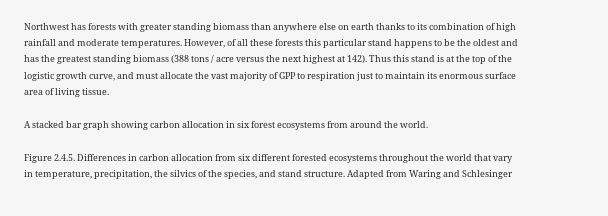Northwest has forests with greater standing biomass than anywhere else on earth thanks to its combination of high rainfall and moderate temperatures. However, of all these forests this particular stand happens to be the oldest and has the greatest standing biomass (388 tons / acre versus the next highest at 142). Thus this stand is at the top of the logistic growth curve, and must allocate the vast majority of GPP to respiration just to maintain its enormous surface area of living tissue.

A stacked bar graph showing carbon allocation in six forest ecosystems from around the world.

Figure 2.4.5. Differences in carbon allocation from six different forested ecosystems throughout the world that vary in temperature, precipitation, the silvics of the species, and stand structure. Adapted from Waring and Schlesinger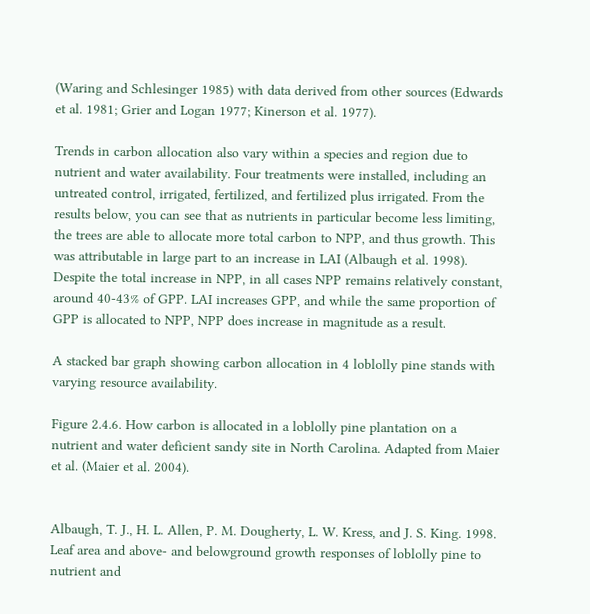(Waring and Schlesinger 1985) with data derived from other sources (Edwards et al. 1981; Grier and Logan 1977; Kinerson et al. 1977).

Trends in carbon allocation also vary within a species and region due to nutrient and water availability. Four treatments were installed, including an untreated control, irrigated, fertilized, and fertilized plus irrigated. From the results below, you can see that as nutrients in particular become less limiting, the trees are able to allocate more total carbon to NPP, and thus growth. This was attributable in large part to an increase in LAI (Albaugh et al. 1998). Despite the total increase in NPP, in all cases NPP remains relatively constant, around 40-43% of GPP. LAI increases GPP, and while the same proportion of GPP is allocated to NPP, NPP does increase in magnitude as a result.

A stacked bar graph showing carbon allocation in 4 loblolly pine stands with varying resource availability.

Figure 2.4.6. How carbon is allocated in a loblolly pine plantation on a nutrient and water deficient sandy site in North Carolina. Adapted from Maier et al. (Maier et al. 2004).


Albaugh, T. J., H. L. Allen, P. M. Dougherty, L. W. Kress, and J. S. King. 1998. Leaf area and above- and belowground growth responses of loblolly pine to nutrient and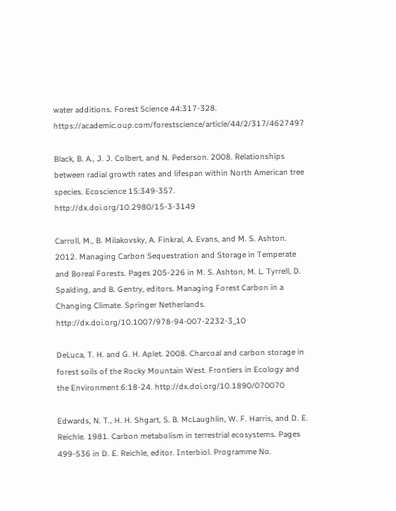water additions. Forest Science 44:317-328. https://academic.oup.com/forestscience/article/44/2/317/4627497

Black, B. A., J. J. Colbert, and N. Pederson. 2008. Relationships between radial growth rates and lifespan within North American tree species. Ecoscience 15:349-357. http://dx.doi.org/10.2980/15-3-3149

Carroll, M., B. Milakovsky, A. Finkral, A. Evans, and M. S. Ashton. 2012. Managing Carbon Sequestration and Storage in Temperate and Boreal Forests. Pages 205-226 in M. S. Ashton, M. L. Tyrrell, D. Spalding, and B. Gentry, editors. Managing Forest Carbon in a Changing Climate. Springer Netherlands. http://dx.doi.org/10.1007/978-94-007-2232-3_10

DeLuca, T. H. and G. H. Aplet. 2008. Charcoal and carbon storage in forest soils of the Rocky Mountain West. Frontiers in Ecology and the Environment 6:18-24. http://dx.doi.org/10.1890/070070

Edwards, N. T., H. H. Shgart, S. B. McLaughlin, W. F. Harris, and D. E. Reichle. 1981. Carbon metabolism in terrestrial ecosystems. Pages 499-536 in D. E. Reichle, editor. Interbiol. Programme No.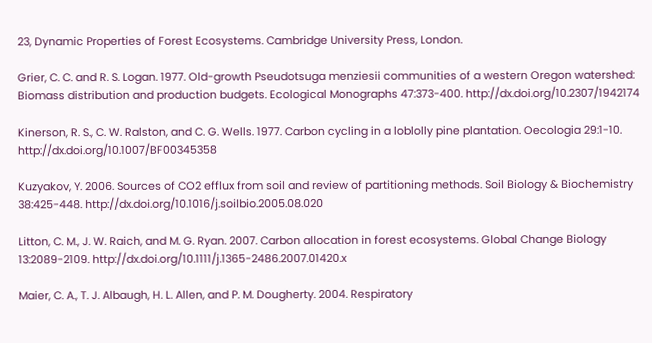23, Dynamic Properties of Forest Ecosystems. Cambridge University Press, London.

Grier, C. C. and R. S. Logan. 1977. Old-growth Pseudotsuga menziesii communities of a western Oregon watershed: Biomass distribution and production budgets. Ecological Monographs 47:373-400. http://dx.doi.org/10.2307/1942174

Kinerson, R. S., C. W. Ralston, and C. G. Wells. 1977. Carbon cycling in a loblolly pine plantation. Oecologia 29:1-10. http://dx.doi.org/10.1007/BF00345358

Kuzyakov, Y. 2006. Sources of CO2 efflux from soil and review of partitioning methods. Soil Biology & Biochemistry 38:425-448. http://dx.doi.org/10.1016/j.soilbio.2005.08.020

Litton, C. M., J. W. Raich, and M. G. Ryan. 2007. Carbon allocation in forest ecosystems. Global Change Biology 13:2089-2109. http://dx.doi.org/10.1111/j.1365-2486.2007.01420.x

Maier, C. A., T. J. Albaugh, H. L. Allen, and P. M. Dougherty. 2004. Respiratory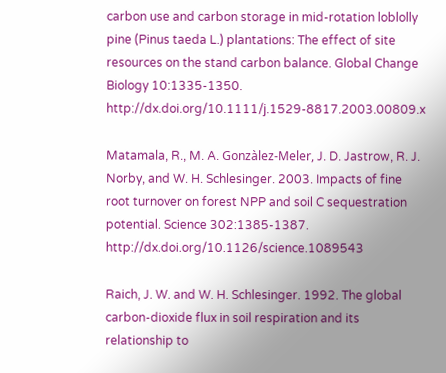carbon use and carbon storage in mid-rotation loblolly pine (Pinus taeda L.) plantations: The effect of site resources on the stand carbon balance. Global Change Biology 10:1335-1350. http://dx.doi.org/10.1111/j.1529-8817.2003.00809.x

Matamala, R., M. A. Gonzàlez-Meler, J. D. Jastrow, R. J. Norby, and W. H. Schlesinger. 2003. Impacts of fine root turnover on forest NPP and soil C sequestration potential. Science 302:1385-1387. http://dx.doi.org/10.1126/science.1089543

Raich, J. W. and W. H. Schlesinger. 1992. The global carbon-dioxide flux in soil respiration and its relationship to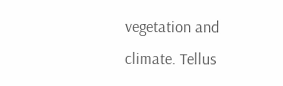vegetation and climate. Tellus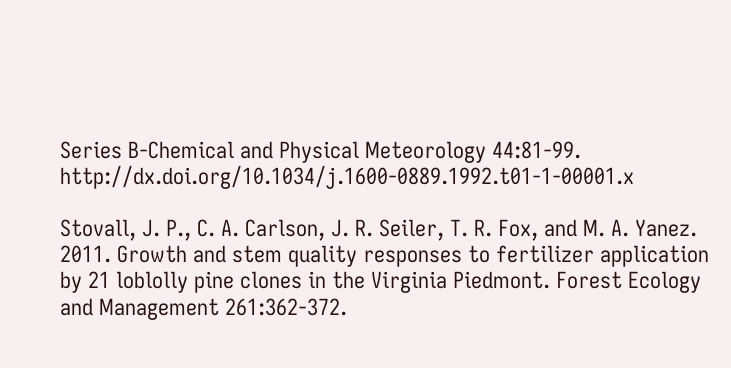Series B-Chemical and Physical Meteorology 44:81-99. http://dx.doi.org/10.1034/j.1600-0889.1992.t01-1-00001.x

Stovall, J. P., C. A. Carlson, J. R. Seiler, T. R. Fox, and M. A. Yanez. 2011. Growth and stem quality responses to fertilizer application by 21 loblolly pine clones in the Virginia Piedmont. Forest Ecology and Management 261:362-372.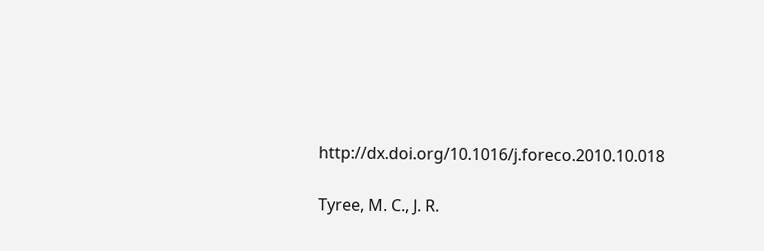http://dx.doi.org/10.1016/j.foreco.2010.10.018

Tyree, M. C., J. R.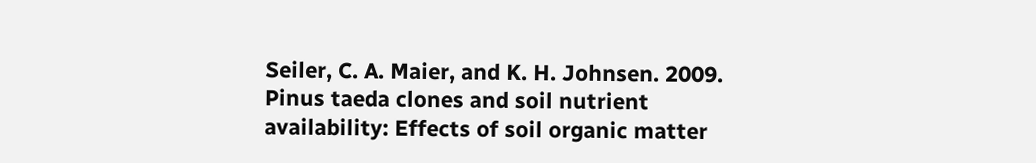Seiler, C. A. Maier, and K. H. Johnsen. 2009. Pinus taeda clones and soil nutrient availability: Effects of soil organic matter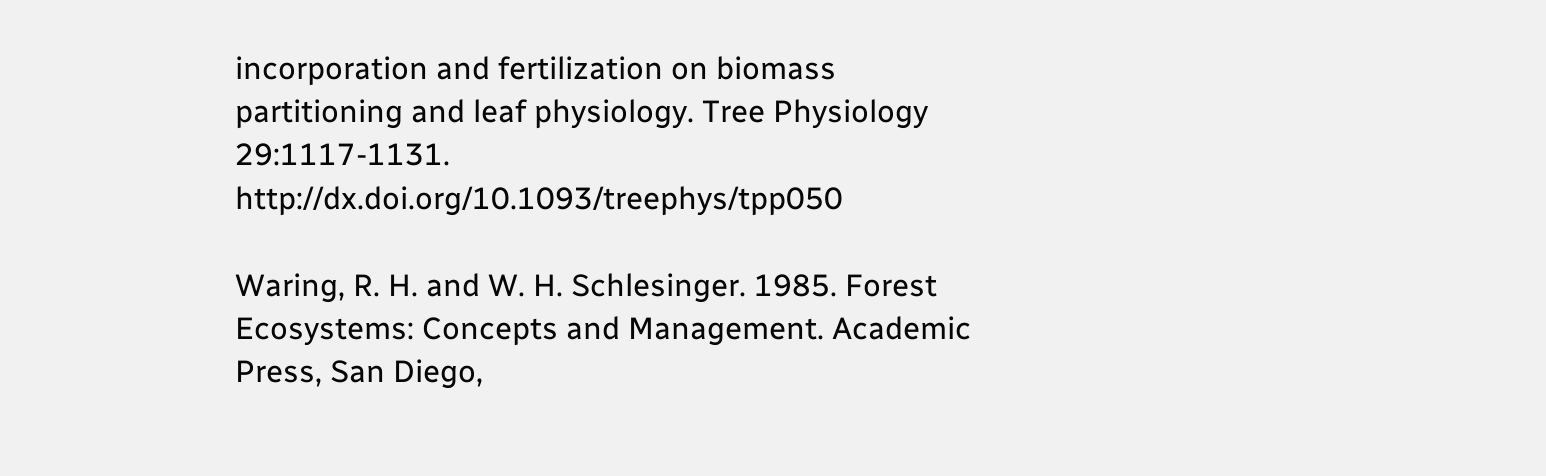incorporation and fertilization on biomass partitioning and leaf physiology. Tree Physiology 29:1117-1131. http://dx.doi.org/10.1093/treephys/tpp050

Waring, R. H. and W. H. Schlesinger. 1985. Forest Ecosystems: Concepts and Management. Academic Press, San Diego,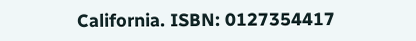California. ISBN: 0127354417